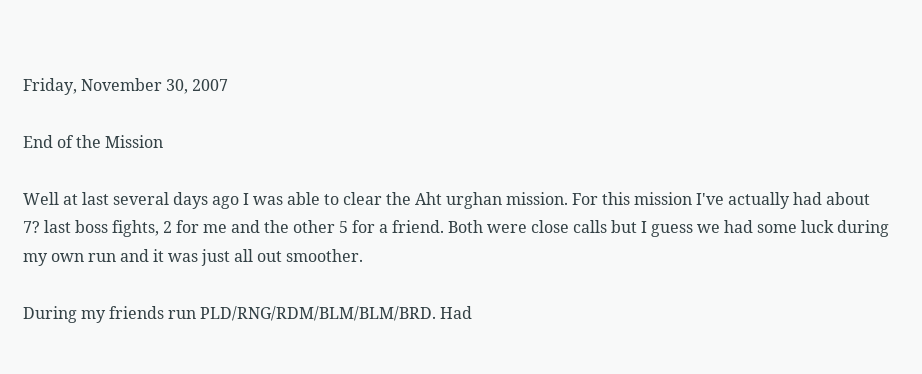Friday, November 30, 2007

End of the Mission

Well at last several days ago I was able to clear the Aht urghan mission. For this mission I've actually had about 7? last boss fights, 2 for me and the other 5 for a friend. Both were close calls but I guess we had some luck during my own run and it was just all out smoother.

During my friends run PLD/RNG/RDM/BLM/BLM/BRD. Had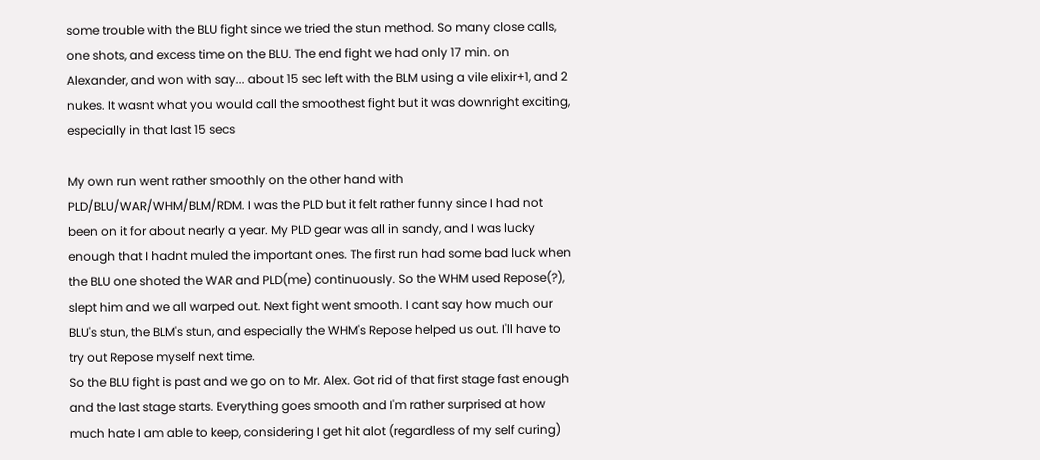some trouble with the BLU fight since we tried the stun method. So many close calls, one shots, and excess time on the BLU. The end fight we had only 17 min. on Alexander, and won with say... about 15 sec left with the BLM using a vile elixir+1, and 2 nukes. It wasnt what you would call the smoothest fight but it was downright exciting, especially in that last 15 secs

My own run went rather smoothly on the other hand with PLD/BLU/WAR/WHM/BLM/RDM. I was the PLD but it felt rather funny since I had not been on it for about nearly a year. My PLD gear was all in sandy, and I was lucky enough that I hadnt muled the important ones. The first run had some bad luck when the BLU one shoted the WAR and PLD(me) continuously. So the WHM used Repose(?), slept him and we all warped out. Next fight went smooth. I cant say how much our BLU's stun, the BLM's stun, and especially the WHM's Repose helped us out. I'll have to try out Repose myself next time.
So the BLU fight is past and we go on to Mr. Alex. Got rid of that first stage fast enough and the last stage starts. Everything goes smooth and I'm rather surprised at how much hate I am able to keep, considering I get hit alot (regardless of my self curing)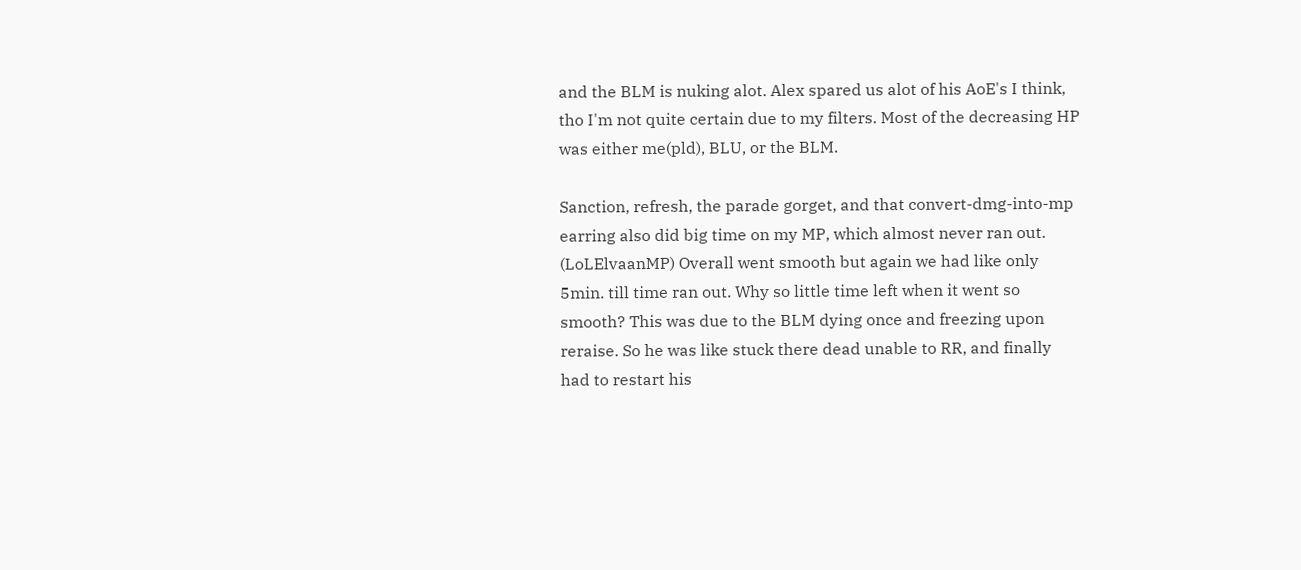and the BLM is nuking alot. Alex spared us alot of his AoE's I think, tho I'm not quite certain due to my filters. Most of the decreasing HP was either me(pld), BLU, or the BLM.

Sanction, refresh, the parade gorget, and that convert-dmg-into-mp earring also did big time on my MP, which almost never ran out. (LoLElvaanMP) Overall went smooth but again we had like only 5min. till time ran out. Why so little time left when it went so smooth? This was due to the BLM dying once and freezing upon reraise. So he was like stuck there dead unable to RR, and finally had to restart his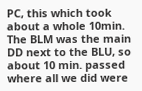PC, this which took about a whole 10min. The BLM was the main DD next to the BLU, so about 10 min. passed where all we did were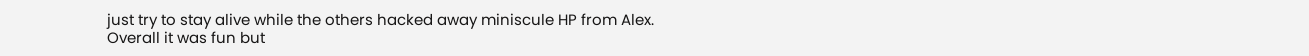just try to stay alive while the others hacked away miniscule HP from Alex. Overall it was fun but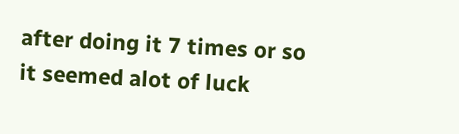after doing it 7 times or so it seemed alot of luck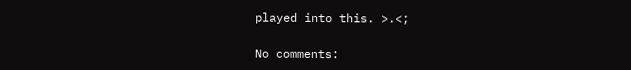played into this. >.<;

No comments: